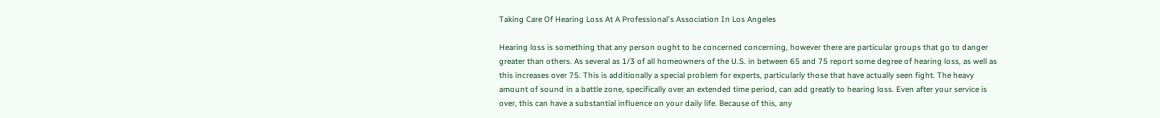Taking Care Of Hearing Loss At A Professional's Association In Los Angeles

Hearing loss is something that any person ought to be concerned concerning, however there are particular groups that go to danger greater than others. As several as 1/3 of all homeowners of the U.S. in between 65 and 75 report some degree of hearing loss, as well as this increases over 75. This is additionally a special problem for experts, particularly those that have actually seen fight. The heavy amount of sound in a battle zone, specifically over an extended time period, can add greatly to hearing loss. Even after your service is over, this can have a substantial influence on your daily life. Because of this, any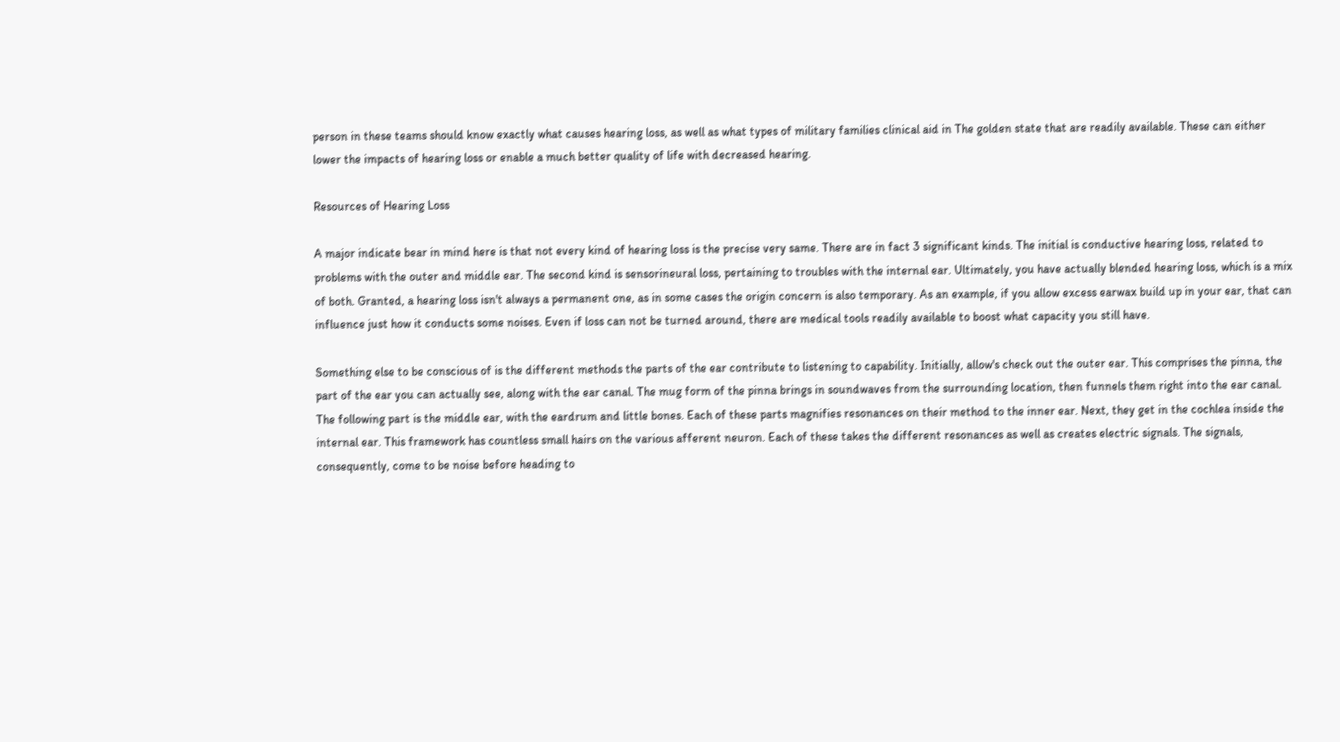person in these teams should know exactly what causes hearing loss, as well as what types of military families clinical aid in The golden state that are readily available. These can either lower the impacts of hearing loss or enable a much better quality of life with decreased hearing.

Resources of Hearing Loss

A major indicate bear in mind here is that not every kind of hearing loss is the precise very same. There are in fact 3 significant kinds. The initial is conductive hearing loss, related to problems with the outer and middle ear. The second kind is sensorineural loss, pertaining to troubles with the internal ear. Ultimately, you have actually blended hearing loss, which is a mix of both. Granted, a hearing loss isn't always a permanent one, as in some cases the origin concern is also temporary. As an example, if you allow excess earwax build up in your ear, that can influence just how it conducts some noises. Even if loss can not be turned around, there are medical tools readily available to boost what capacity you still have.

Something else to be conscious of is the different methods the parts of the ear contribute to listening to capability. Initially, allow's check out the outer ear. This comprises the pinna, the part of the ear you can actually see, along with the ear canal. The mug form of the pinna brings in soundwaves from the surrounding location, then funnels them right into the ear canal. The following part is the middle ear, with the eardrum and little bones. Each of these parts magnifies resonances on their method to the inner ear. Next, they get in the cochlea inside the internal ear. This framework has countless small hairs on the various afferent neuron. Each of these takes the different resonances as well as creates electric signals. The signals, consequently, come to be noise before heading to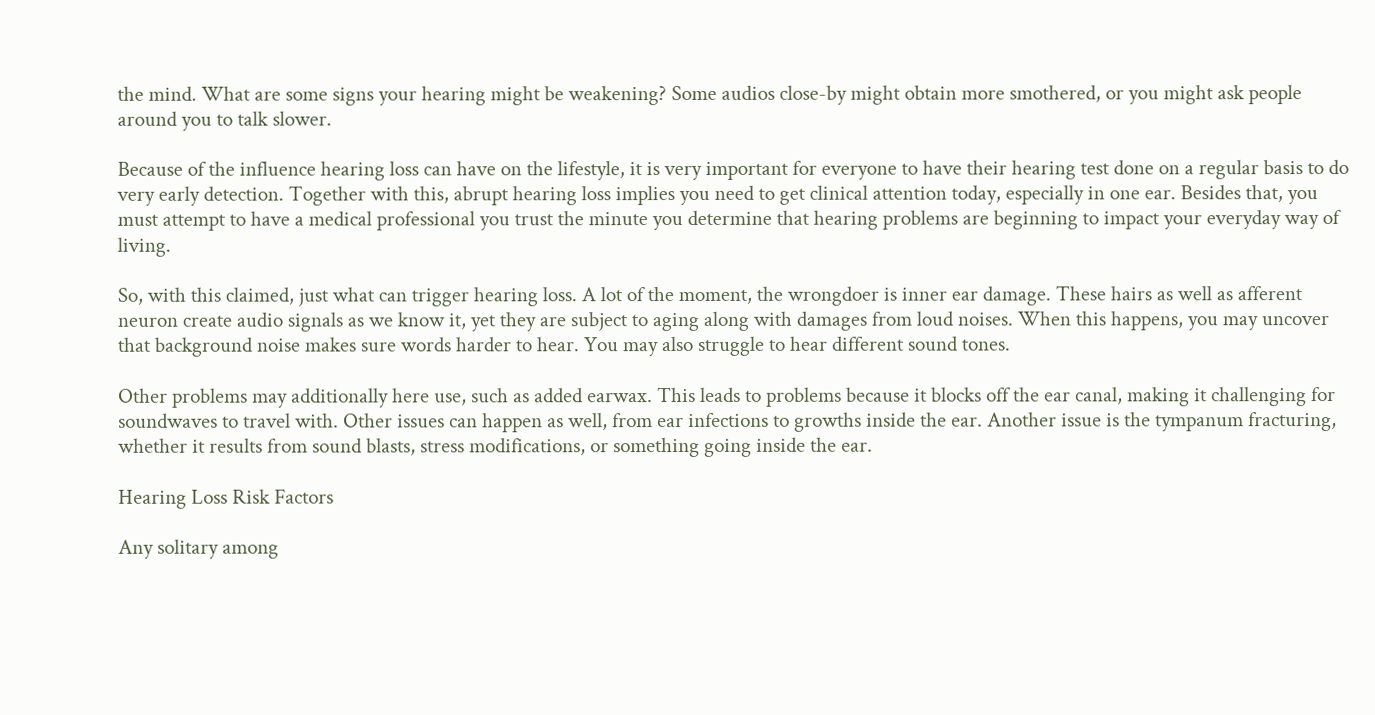the mind. What are some signs your hearing might be weakening? Some audios close-by might obtain more smothered, or you might ask people around you to talk slower.

Because of the influence hearing loss can have on the lifestyle, it is very important for everyone to have their hearing test done on a regular basis to do very early detection. Together with this, abrupt hearing loss implies you need to get clinical attention today, especially in one ear. Besides that, you must attempt to have a medical professional you trust the minute you determine that hearing problems are beginning to impact your everyday way of living.

So, with this claimed, just what can trigger hearing loss. A lot of the moment, the wrongdoer is inner ear damage. These hairs as well as afferent neuron create audio signals as we know it, yet they are subject to aging along with damages from loud noises. When this happens, you may uncover that background noise makes sure words harder to hear. You may also struggle to hear different sound tones.

Other problems may additionally here use, such as added earwax. This leads to problems because it blocks off the ear canal, making it challenging for soundwaves to travel with. Other issues can happen as well, from ear infections to growths inside the ear. Another issue is the tympanum fracturing, whether it results from sound blasts, stress modifications, or something going inside the ear.

Hearing Loss Risk Factors

Any solitary among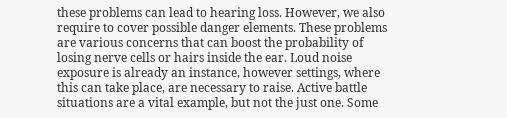these problems can lead to hearing loss. However, we also require to cover possible danger elements. These problems are various concerns that can boost the probability of losing nerve cells or hairs inside the ear. Loud noise exposure is already an instance, however settings, where this can take place, are necessary to raise. Active battle situations are a vital example, but not the just one. Some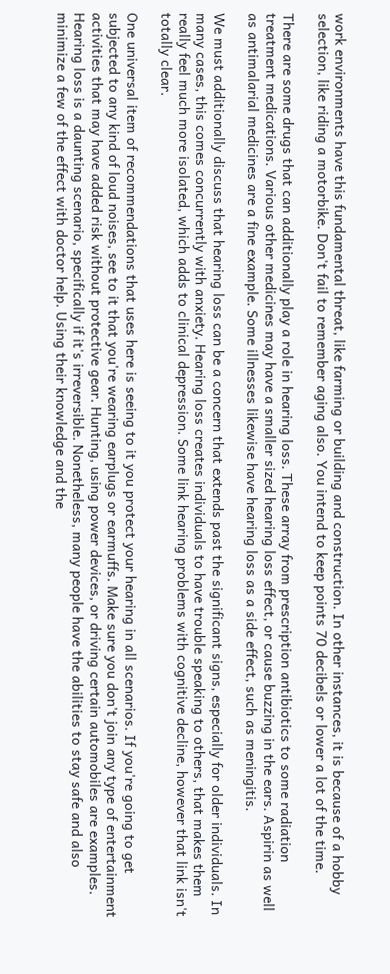work environments have this fundamental threat, like farming or building and construction. In other instances, it is because of a hobby selection, like riding a motorbike. Don't fail to remember aging also. You intend to keep points 70 decibels or lower a lot of the time.

There are some drugs that can additionally play a role in hearing loss. These array from prescription antibiotics to some radiation treatment medications. Various other medicines may have a smaller sized hearing loss effect, or cause buzzing in the ears. Aspirin as well as antimalarial medicines are a fine example. Some illnesses likewise have hearing loss as a side effect, such as meningitis.

We must additionally discuss that hearing loss can be a concern that extends past the significant signs, especially for older individuals. In many cases, this comes concurrently with anxiety. Hearing loss creates individuals to have trouble speaking to others, that makes them really feel much more isolated, which adds to clinical depression. Some link hearing problems with cognitive decline, however that link isn't totally clear.

One universal item of recommendations that uses here is seeing to it you protect your hearing in all scenarios. If you're going to get subjected to any kind of loud noises, see to it that you're wearing earplugs or earmuffs. Make sure you don't join any type of entertainment activities that may have added risk without protective gear. Hunting, using power devices, or driving certain automobiles are examples. Hearing loss is a daunting scenario, specifically if it's irreversible. Nonetheless, many people have the abilities to stay safe and also minimize a few of the effect with doctor help. Using their knowledge and the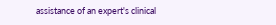assistance of an expert's clinical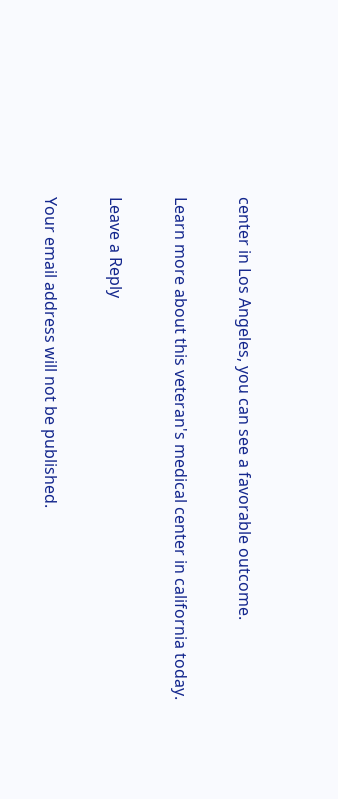center in Los Angeles, you can see a favorable outcome.

Learn more about this veteran's medical center in california today.

Leave a Reply

Your email address will not be published.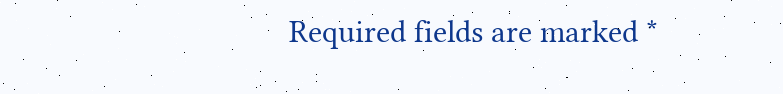Required fields are marked *